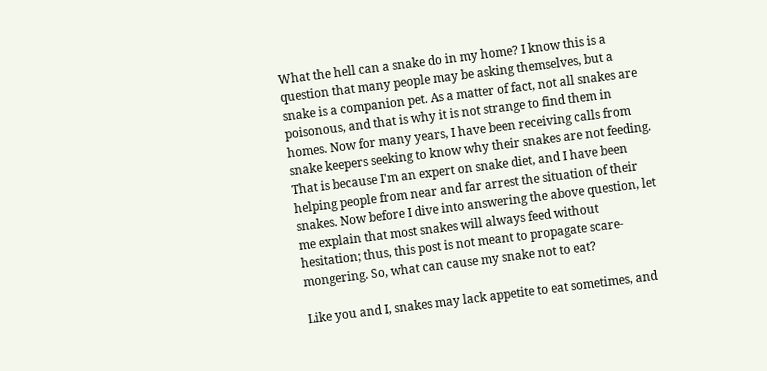What the hell can a snake do in my home? I know this is a question that many people may be asking themselves, but a snake is a companion pet. As a matter of fact, not all snakes are poisonous, and that is why it is not strange to find them in homes. Now for many years, I have been receiving calls from snake keepers seeking to know why their snakes are not feeding. That is because I'm an expert on snake diet, and I have been helping people from near and far arrest the situation of their snakes. Now before I dive into answering the above question, let me explain that most snakes will always feed without hesitation; thus, this post is not meant to propagate scare-mongering. So, what can cause my snake not to eat?

Like you and I, snakes may lack appetite to eat sometimes, and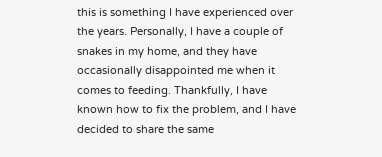this is something I have experienced over the years. Personally, I have a couple of snakes in my home, and they have occasionally disappointed me when it comes to feeding. Thankfully, I have known how to fix the problem, and I have decided to share the same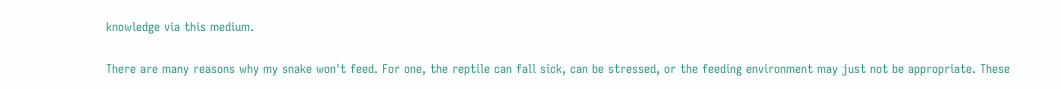knowledge via this medium.

There are many reasons why my snake won't feed. For one, the reptile can fall sick, can be stressed, or the feeding environment may just not be appropriate. These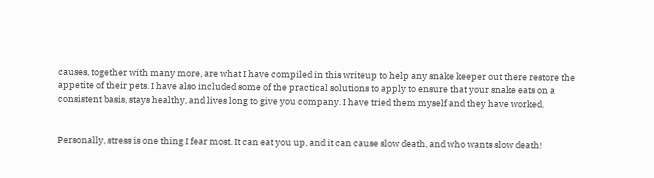causes, together with many more, are what I have compiled in this writeup to help any snake keeper out there restore the appetite of their pets. I have also included some of the practical solutions to apply to ensure that your snake eats on a consistent basis, stays healthy, and lives long to give you company. I have tried them myself and they have worked.


Personally, stress is one thing I fear most. It can eat you up, and it can cause slow death, and who wants slow death!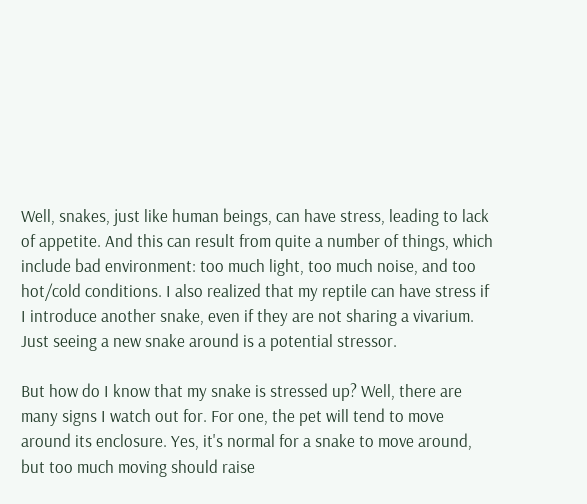Well, snakes, just like human beings, can have stress, leading to lack of appetite. And this can result from quite a number of things, which include bad environment: too much light, too much noise, and too hot/cold conditions. I also realized that my reptile can have stress if I introduce another snake, even if they are not sharing a vivarium. Just seeing a new snake around is a potential stressor.

But how do I know that my snake is stressed up? Well, there are many signs I watch out for. For one, the pet will tend to move around its enclosure. Yes, it's normal for a snake to move around, but too much moving should raise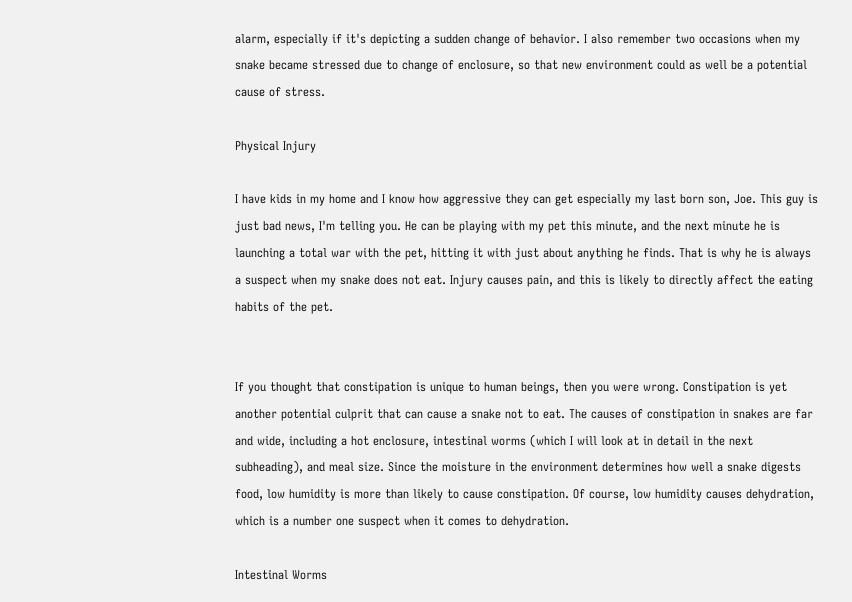alarm, especially if it's depicting a sudden change of behavior. I also remember two occasions when my snake became stressed due to change of enclosure, so that new environment could as well be a potential cause of stress.

Physical Injury

I have kids in my home and I know how aggressive they can get especially my last born son, Joe. This guy is just bad news, I'm telling you. He can be playing with my pet this minute, and the next minute he is launching a total war with the pet, hitting it with just about anything he finds. That is why he is always a suspect when my snake does not eat. Injury causes pain, and this is likely to directly affect the eating habits of the pet.


If you thought that constipation is unique to human beings, then you were wrong. Constipation is yet another potential culprit that can cause a snake not to eat. The causes of constipation in snakes are far and wide, including a hot enclosure, intestinal worms (which I will look at in detail in the next subheading), and meal size. Since the moisture in the environment determines how well a snake digests food, low humidity is more than likely to cause constipation. Of course, low humidity causes dehydration, which is a number one suspect when it comes to dehydration.

Intestinal Worms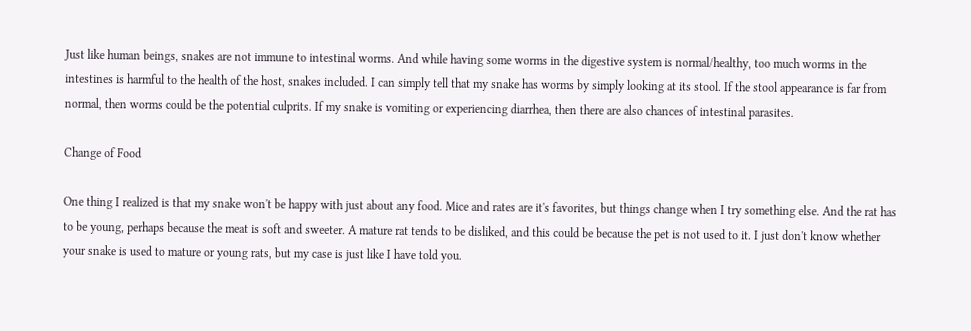Just like human beings, snakes are not immune to intestinal worms. And while having some worms in the digestive system is normal/healthy, too much worms in the intestines is harmful to the health of the host, snakes included. I can simply tell that my snake has worms by simply looking at its stool. If the stool appearance is far from normal, then worms could be the potential culprits. If my snake is vomiting or experiencing diarrhea, then there are also chances of intestinal parasites.

Change of Food

One thing I realized is that my snake won't be happy with just about any food. Mice and rates are it's favorites, but things change when I try something else. And the rat has to be young, perhaps because the meat is soft and sweeter. A mature rat tends to be disliked, and this could be because the pet is not used to it. I just don't know whether your snake is used to mature or young rats, but my case is just like I have told you.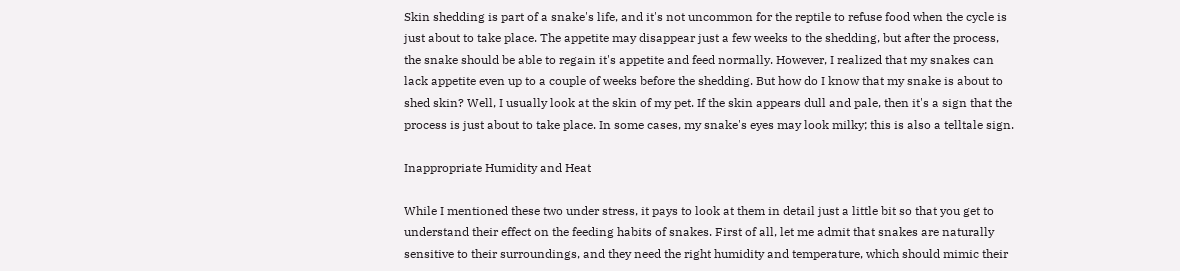Skin shedding is part of a snake's life, and it's not uncommon for the reptile to refuse food when the cycle is just about to take place. The appetite may disappear just a few weeks to the shedding, but after the process, the snake should be able to regain it's appetite and feed normally. However, I realized that my snakes can lack appetite even up to a couple of weeks before the shedding. But how do I know that my snake is about to shed skin? Well, I usually look at the skin of my pet. If the skin appears dull and pale, then it's a sign that the process is just about to take place. In some cases, my snake's eyes may look milky; this is also a telltale sign.

Inappropriate Humidity and Heat

While I mentioned these two under stress, it pays to look at them in detail just a little bit so that you get to understand their effect on the feeding habits of snakes. First of all, let me admit that snakes are naturally sensitive to their surroundings, and they need the right humidity and temperature, which should mimic their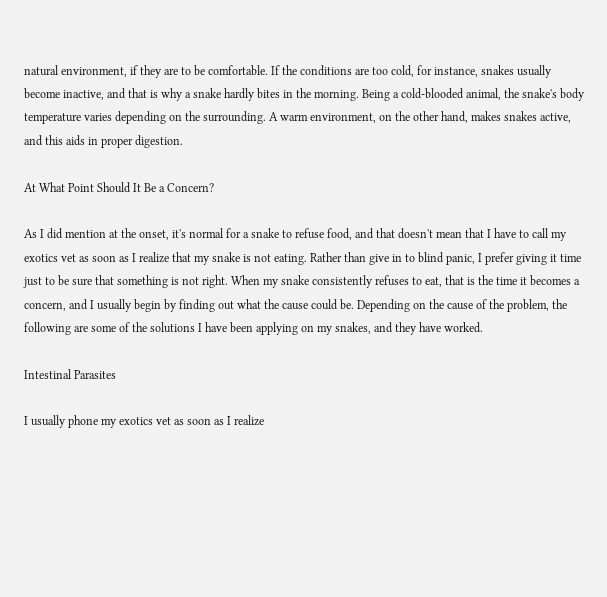natural environment, if they are to be comfortable. If the conditions are too cold, for instance, snakes usually become inactive, and that is why a snake hardly bites in the morning. Being a cold-blooded animal, the snake's body temperature varies depending on the surrounding. A warm environment, on the other hand, makes snakes active, and this aids in proper digestion.

At What Point Should It Be a Concern?

As I did mention at the onset, it's normal for a snake to refuse food, and that doesn't mean that I have to call my exotics vet as soon as I realize that my snake is not eating. Rather than give in to blind panic, I prefer giving it time just to be sure that something is not right. When my snake consistently refuses to eat, that is the time it becomes a concern, and I usually begin by finding out what the cause could be. Depending on the cause of the problem, the following are some of the solutions I have been applying on my snakes, and they have worked.

Intestinal Parasites

I usually phone my exotics vet as soon as I realize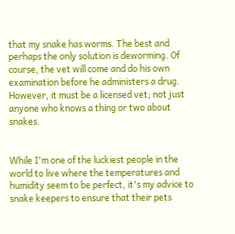that my snake has worms. The best and perhaps the only solution is deworming. Of course, the vet will come and do his own examination before he administers a drug. However, it must be a licensed vet; not just anyone who knows a thing or two about snakes.


While I'm one of the luckiest people in the world to live where the temperatures and humidity seem to be perfect, it's my advice to snake keepers to ensure that their pets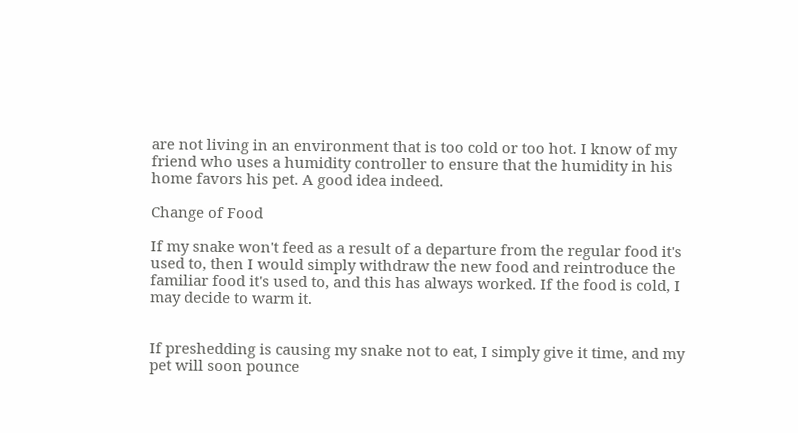are not living in an environment that is too cold or too hot. I know of my friend who uses a humidity controller to ensure that the humidity in his home favors his pet. A good idea indeed.

Change of Food

If my snake won't feed as a result of a departure from the regular food it's used to, then I would simply withdraw the new food and reintroduce the familiar food it's used to, and this has always worked. If the food is cold, I may decide to warm it.


If preshedding is causing my snake not to eat, I simply give it time, and my pet will soon pounce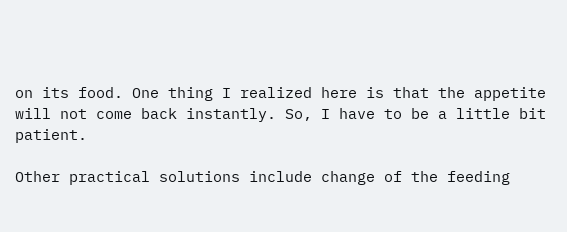on its food. One thing I realized here is that the appetite will not come back instantly. So, I have to be a little bit patient.

Other practical solutions include change of the feeding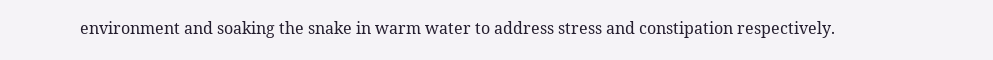environment and soaking the snake in warm water to address stress and constipation respectively.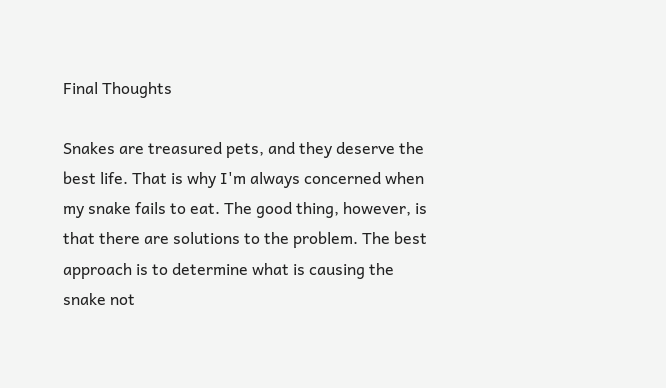Final Thoughts

Snakes are treasured pets, and they deserve the best life. That is why I'm always concerned when my snake fails to eat. The good thing, however, is that there are solutions to the problem. The best approach is to determine what is causing the snake not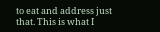to eat and address just that. This is what I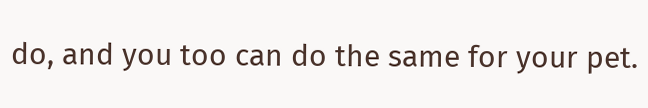do, and you too can do the same for your pet.